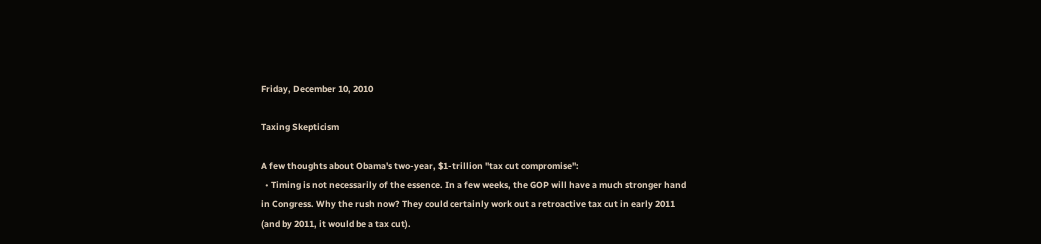Friday, December 10, 2010

Taxing Skepticism

A few thoughts about Obama's two-year, $1-trillion "tax cut compromise":
  • Timing is not necessarily of the essence. In a few weeks, the GOP will have a much stronger hand in Congress. Why the rush now? They could certainly work out a retroactive tax cut in early 2011 (and by 2011, it would be a tax cut).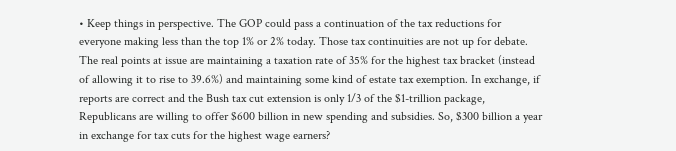• Keep things in perspective. The GOP could pass a continuation of the tax reductions for everyone making less than the top 1% or 2% today. Those tax continuities are not up for debate. The real points at issue are maintaining a taxation rate of 35% for the highest tax bracket (instead of allowing it to rise to 39.6%) and maintaining some kind of estate tax exemption. In exchange, if reports are correct and the Bush tax cut extension is only 1/3 of the $1-trillion package, Republicans are willing to offer $600 billion in new spending and subsidies. So, $300 billion a year in exchange for tax cuts for the highest wage earners?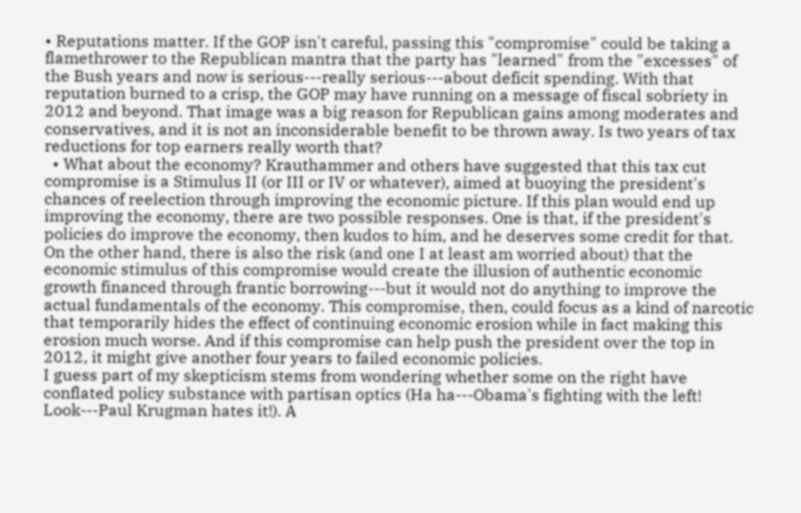• Reputations matter. If the GOP isn't careful, passing this "compromise" could be taking a flamethrower to the Republican mantra that the party has "learned" from the "excesses" of the Bush years and now is serious---really serious---about deficit spending. With that reputation burned to a crisp, the GOP may have running on a message of fiscal sobriety in 2012 and beyond. That image was a big reason for Republican gains among moderates and conservatives, and it is not an inconsiderable benefit to be thrown away. Is two years of tax reductions for top earners really worth that?
  • What about the economy? Krauthammer and others have suggested that this tax cut compromise is a Stimulus II (or III or IV or whatever), aimed at buoying the president's chances of reelection through improving the economic picture. If this plan would end up improving the economy, there are two possible responses. One is that, if the president's policies do improve the economy, then kudos to him, and he deserves some credit for that. On the other hand, there is also the risk (and one I at least am worried about) that the economic stimulus of this compromise would create the illusion of authentic economic growth financed through frantic borrowing---but it would not do anything to improve the actual fundamentals of the economy. This compromise, then, could focus as a kind of narcotic that temporarily hides the effect of continuing economic erosion while in fact making this erosion much worse. And if this compromise can help push the president over the top in 2012, it might give another four years to failed economic policies.
I guess part of my skepticism stems from wondering whether some on the right have conflated policy substance with partisan optics (Ha ha---Obama's fighting with the left! Look---Paul Krugman hates it!). A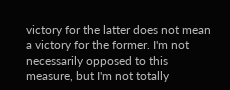victory for the latter does not mean a victory for the former. I'm not necessarily opposed to this measure, but I'm not totally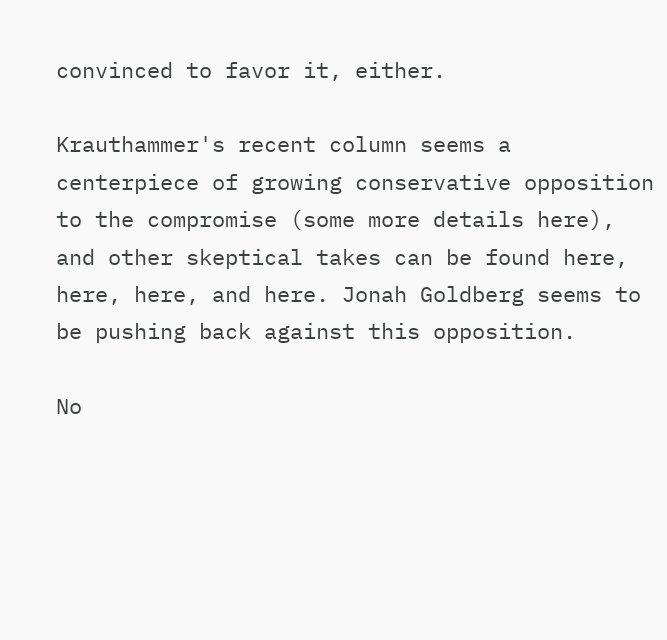convinced to favor it, either.

Krauthammer's recent column seems a centerpiece of growing conservative opposition to the compromise (some more details here), and other skeptical takes can be found here, here, here, and here. Jonah Goldberg seems to be pushing back against this opposition.

No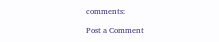comments:

Post a Comment